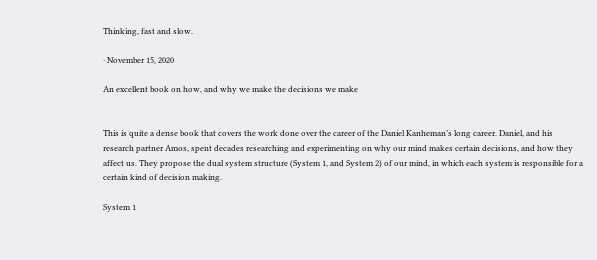Thinking, fast and slow.

· November 15, 2020

An excellent book on how, and why we make the decisions we make


This is quite a dense book that covers the work done over the career of the Daniel Kanheman’s long career. Daniel, and his research partner Amos, spent decades researching and experimenting on why our mind makes certain decisions, and how they affect us. They propose the dual system structure (System 1, and System 2) of our mind, in which each system is responsible for a certain kind of decision making.

System 1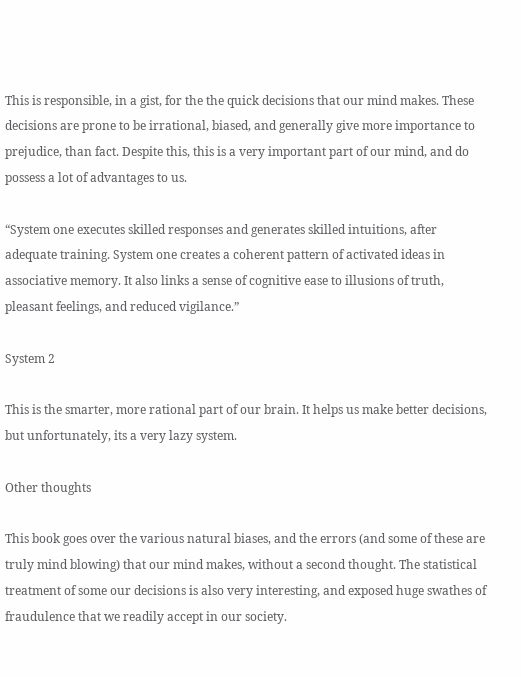This is responsible, in a gist, for the the quick decisions that our mind makes. These decisions are prone to be irrational, biased, and generally give more importance to prejudice, than fact. Despite this, this is a very important part of our mind, and do possess a lot of advantages to us.

“System one executes skilled responses and generates skilled intuitions, after adequate training. System one creates a coherent pattern of activated ideas in associative memory. It also links a sense of cognitive ease to illusions of truth, pleasant feelings, and reduced vigilance.”

System 2

This is the smarter, more rational part of our brain. It helps us make better decisions, but unfortunately, its a very lazy system.

Other thoughts

This book goes over the various natural biases, and the errors (and some of these are truly mind blowing) that our mind makes, without a second thought. The statistical treatment of some our decisions is also very interesting, and exposed huge swathes of fraudulence that we readily accept in our society.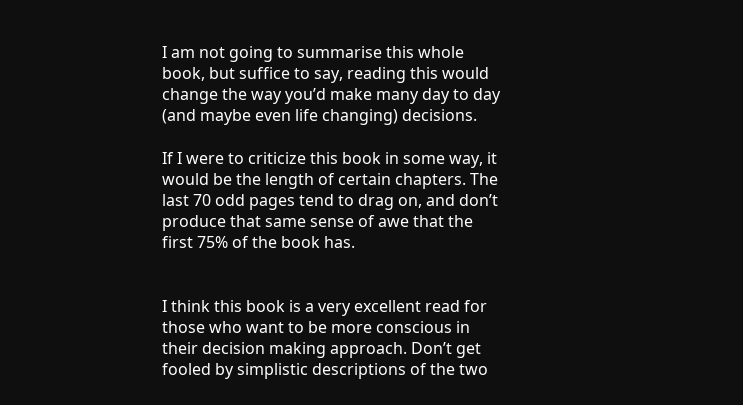I am not going to summarise this whole book, but suffice to say, reading this would change the way you’d make many day to day (and maybe even life changing) decisions.

If I were to criticize this book in some way, it would be the length of certain chapters. The last 70 odd pages tend to drag on, and don’t produce that same sense of awe that the first 75% of the book has.


I think this book is a very excellent read for those who want to be more conscious in their decision making approach. Don’t get fooled by simplistic descriptions of the two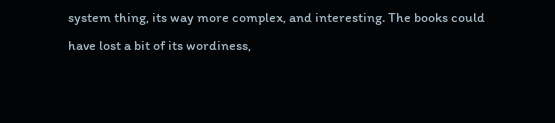system thing, its way more complex, and interesting. The books could have lost a bit of its wordiness,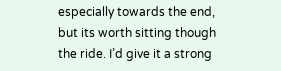especially towards the end, but its worth sitting though the ride. I’d give it a strong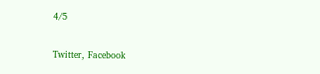4/5

Twitter, Facebook